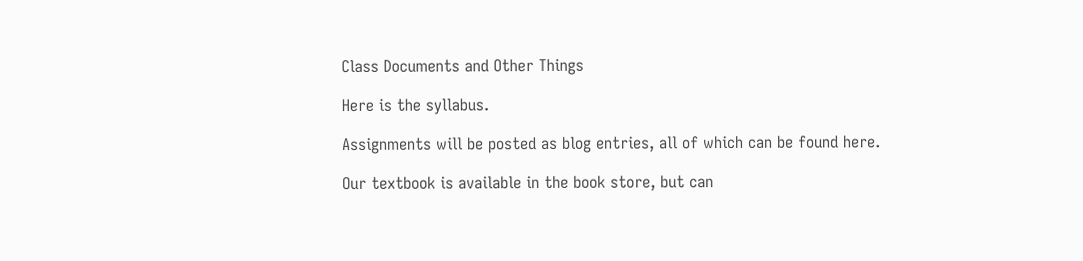Class Documents and Other Things

Here is the syllabus.

Assignments will be posted as blog entries, all of which can be found here.

Our textbook is available in the book store, but can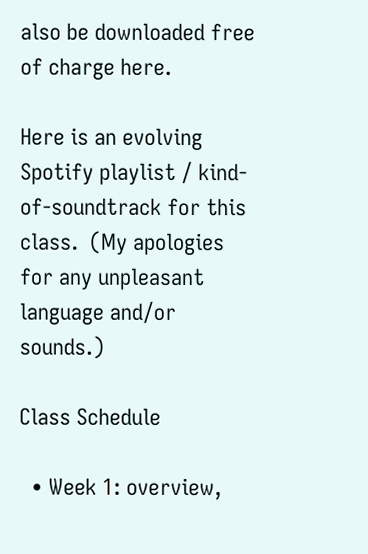also be downloaded free of charge here.

Here is an evolving Spotify playlist / kind-of-soundtrack for this class.  (My apologies for any unpleasant language and/or sounds.)

Class Schedule

  • Week 1: overview,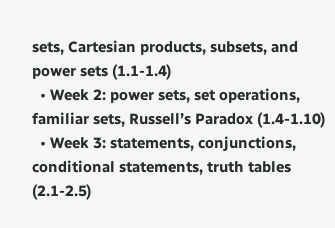sets, Cartesian products, subsets, and power sets (1.1-1.4)
  • Week 2: power sets, set operations, familiar sets, Russell’s Paradox (1.4-1.10)
  • Week 3: statements, conjunctions, conditional statements, truth tables (2.1-2.5)